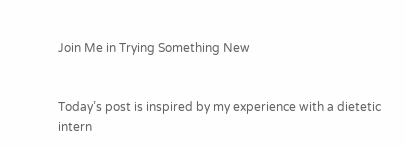Join Me in Trying Something New


Today’s post is inspired by my experience with a dietetic intern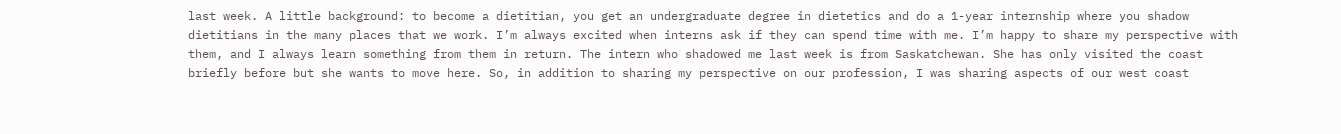last week. A little background: to become a dietitian, you get an undergraduate degree in dietetics and do a 1-year internship where you shadow dietitians in the many places that we work. I’m always excited when interns ask if they can spend time with me. I’m happy to share my perspective with them, and I always learn something from them in return. The intern who shadowed me last week is from Saskatchewan. She has only visited the coast briefly before but she wants to move here. So, in addition to sharing my perspective on our profession, I was sharing aspects of our west coast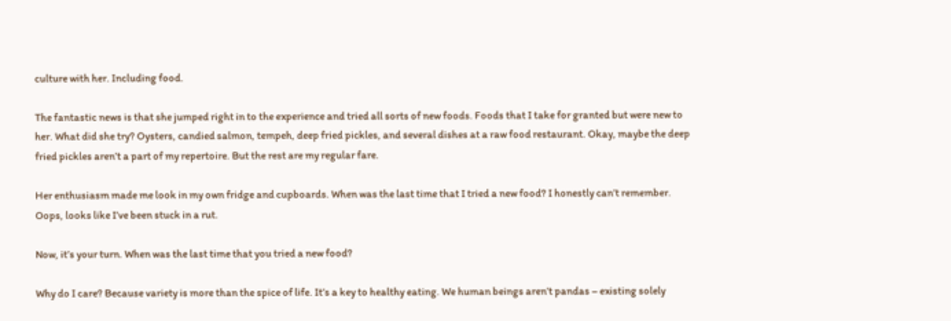culture with her. Including food.

The fantastic news is that she jumped right in to the experience and tried all sorts of new foods. Foods that I take for granted but were new to her. What did she try? Oysters, candied salmon, tempeh, deep fried pickles, and several dishes at a raw food restaurant. Okay, maybe the deep fried pickles aren’t a part of my repertoire. But the rest are my regular fare.

Her enthusiasm made me look in my own fridge and cupboards. When was the last time that I tried a new food? I honestly can’t remember. Oops, looks like I’ve been stuck in a rut.

Now, it’s your turn. When was the last time that you tried a new food?

Why do I care? Because variety is more than the spice of life. It’s a key to healthy eating. We human beings aren’t pandas – existing solely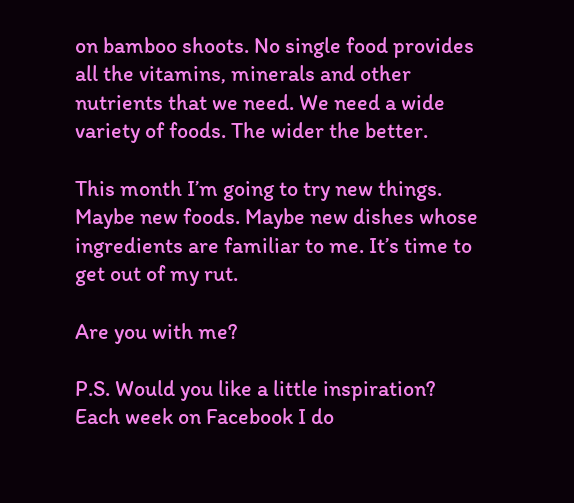on bamboo shoots. No single food provides all the vitamins, minerals and other nutrients that we need. We need a wide variety of foods. The wider the better.

This month I’m going to try new things. Maybe new foods. Maybe new dishes whose ingredients are familiar to me. It’s time to get out of my rut.

Are you with me?

P.S. Would you like a little inspiration? Each week on Facebook I do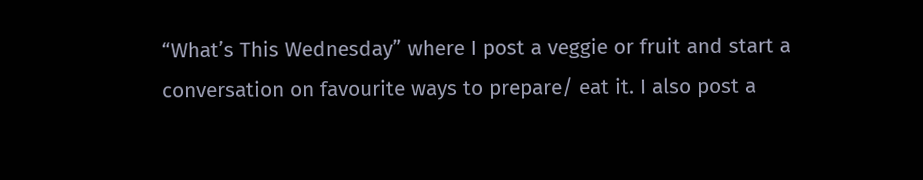“What’s This Wednesday” where I post a veggie or fruit and start a conversation on favourite ways to prepare/ eat it. I also post a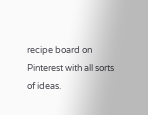recipe board on Pinterest with all sorts of ideas.